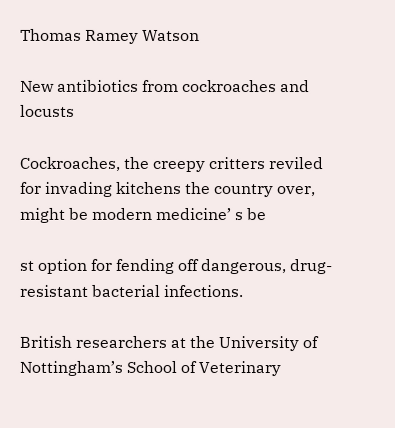Thomas Ramey Watson

New antibiotics from cockroaches and locusts

Cockroaches, the creepy critters reviled for invading kitchens the country over, might be modern medicine’ s be

st option for fending off dangerous, drug-resistant bacterial infections.

British researchers at the University of Nottingham’s School of Veterinary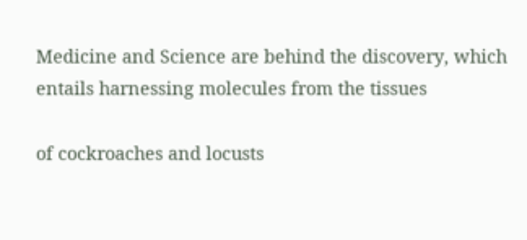Medicine and Science are behind the discovery, which entails harnessing molecules from the tissues

of cockroaches and locusts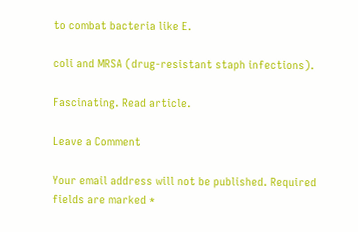to combat bacteria like E.

coli and MRSA (drug-resistant staph infections).

Fascinating. Read article.

Leave a Comment

Your email address will not be published. Required fields are marked *